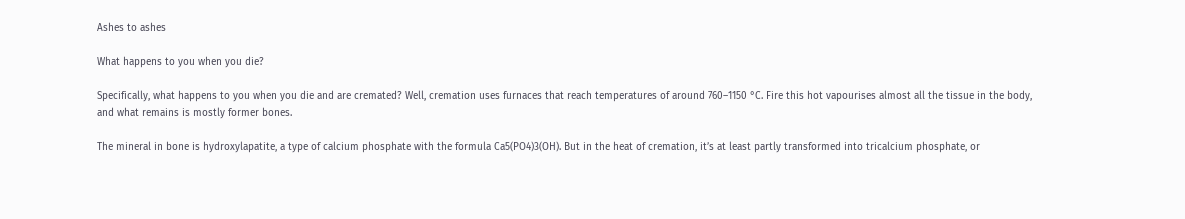Ashes to ashes

What happens to you when you die?

Specifically, what happens to you when you die and are cremated? Well, cremation uses furnaces that reach temperatures of around 760–1150 °C. Fire this hot vapourises almost all the tissue in the body, and what remains is mostly former bones.

The mineral in bone is hydroxylapatite, a type of calcium phosphate with the formula Ca5(PO4)3(OH). But in the heat of cremation, it’s at least partly transformed into tricalcium phosphate, or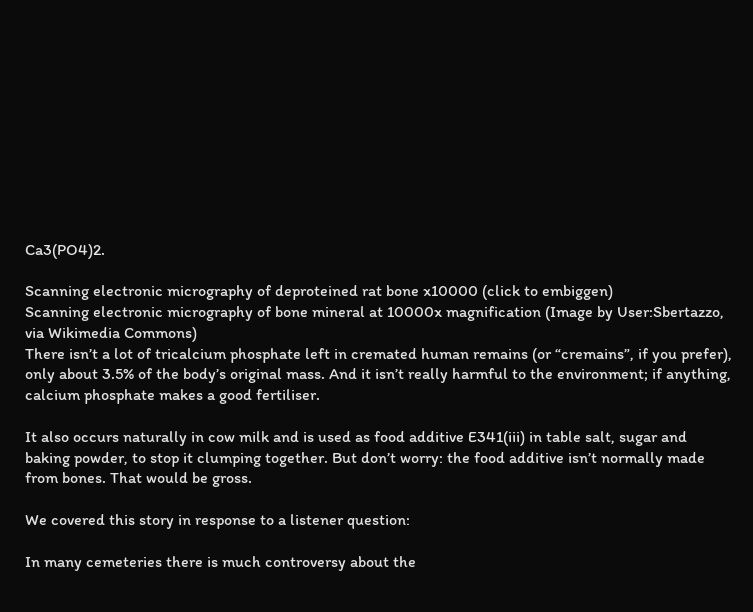Ca3(PO4)2.

Scanning electronic micrography of deproteined rat bone x10000 (click to embiggen)
Scanning electronic micrography of bone mineral at 10000x magnification (Image by User:Sbertazzo, via Wikimedia Commons)
There isn’t a lot of tricalcium phosphate left in cremated human remains (or “cremains”, if you prefer), only about 3.5% of the body’s original mass. And it isn’t really harmful to the environment; if anything, calcium phosphate makes a good fertiliser.

It also occurs naturally in cow milk and is used as food additive E341(iii) in table salt, sugar and baking powder, to stop it clumping together. But don’t worry: the food additive isn’t normally made from bones. That would be gross.

We covered this story in response to a listener question:

In many cemeteries there is much controversy about the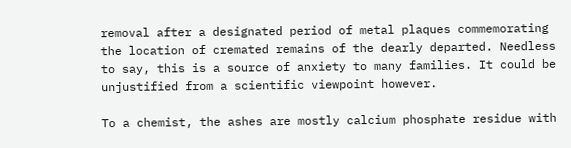removal after a designated period of metal plaques commemorating the location of cremated remains of the dearly departed. Needless to say, this is a source of anxiety to many families. It could be unjustified from a scientific viewpoint however.

To a chemist, the ashes are mostly calcium phosphate residue with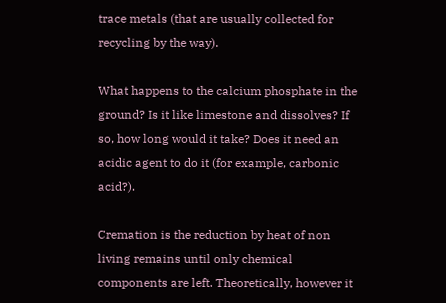trace metals (that are usually collected for recycling by the way).

What happens to the calcium phosphate in the ground? Is it like limestone and dissolves? If so, how long would it take? Does it need an acidic agent to do it (for example, carbonic acid?).

Cremation is the reduction by heat of non living remains until only chemical components are left. Theoretically, however it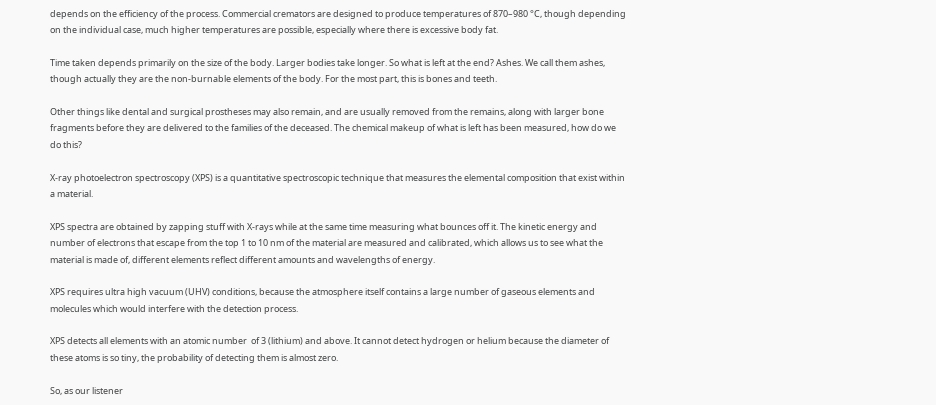depends on the efficiency of the process. Commercial cremators are designed to produce temperatures of 870–980 °C, though depending on the individual case, much higher temperatures are possible, especially where there is excessive body fat.

Time taken depends primarily on the size of the body. Larger bodies take longer. So what is left at the end? Ashes. We call them ashes, though actually they are the non-burnable elements of the body. For the most part, this is bones and teeth.

Other things like dental and surgical prostheses may also remain, and are usually removed from the remains, along with larger bone fragments before they are delivered to the families of the deceased. The chemical makeup of what is left has been measured, how do we do this?

X-ray photoelectron spectroscopy (XPS) is a quantitative spectroscopic technique that measures the elemental composition that exist within a material.

XPS spectra are obtained by zapping stuff with X-rays while at the same time measuring what bounces off it. The kinetic energy and number of electrons that escape from the top 1 to 10 nm of the material are measured and calibrated, which allows us to see what the material is made of, different elements reflect different amounts and wavelengths of energy.

XPS requires ultra high vacuum (UHV) conditions, because the atmosphere itself contains a large number of gaseous elements and molecules which would interfere with the detection process.

XPS detects all elements with an atomic number  of 3 (lithium) and above. It cannot detect hydrogen or helium because the diameter of these atoms is so tiny, the probability of detecting them is almost zero.

So, as our listener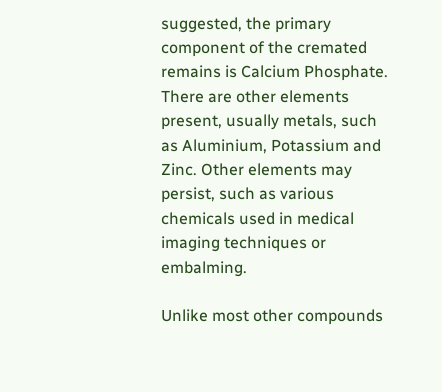suggested, the primary component of the cremated remains is Calcium Phosphate. There are other elements present, usually metals, such as Aluminium, Potassium and Zinc. Other elements may persist, such as various chemicals used in medical imaging techniques or embalming.

Unlike most other compounds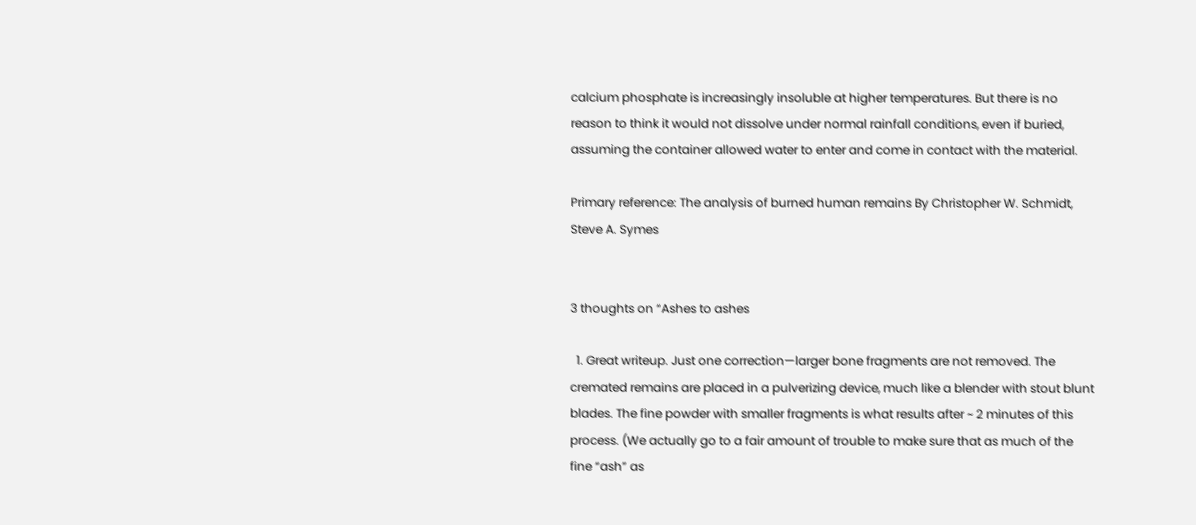calcium phosphate is increasingly insoluble at higher temperatures. But there is no reason to think it would not dissolve under normal rainfall conditions, even if buried, assuming the container allowed water to enter and come in contact with the material.

Primary reference: The analysis of burned human remains By Christopher W. Schmidt, Steve A. Symes


3 thoughts on “Ashes to ashes

  1. Great writeup. Just one correction—larger bone fragments are not removed. The cremated remains are placed in a pulverizing device, much like a blender with stout blunt blades. The fine powder with smaller fragments is what results after ~ 2 minutes of this process. (We actually go to a fair amount of trouble to make sure that as much of the fine “ash” as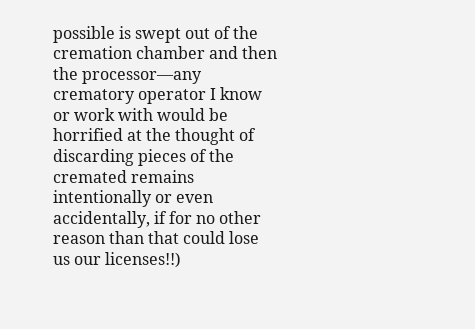possible is swept out of the cremation chamber and then the processor—any crematory operator I know or work with would be horrified at the thought of discarding pieces of the cremated remains intentionally or even accidentally, if for no other reason than that could lose us our licenses!!)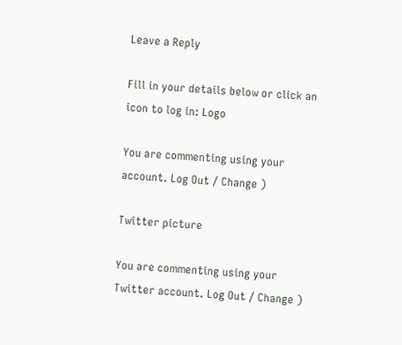Leave a Reply

Fill in your details below or click an icon to log in: Logo

You are commenting using your account. Log Out / Change )

Twitter picture

You are commenting using your Twitter account. Log Out / Change )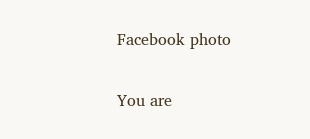Facebook photo

You are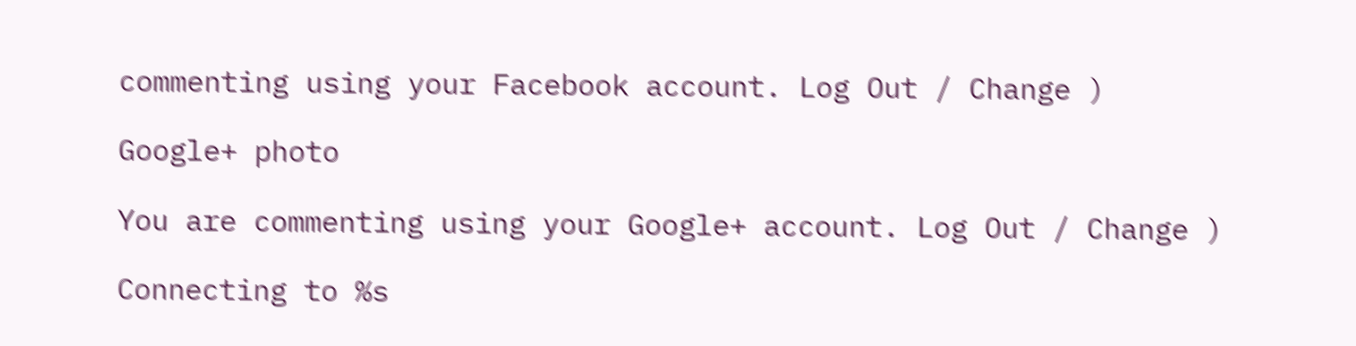commenting using your Facebook account. Log Out / Change )

Google+ photo

You are commenting using your Google+ account. Log Out / Change )

Connecting to %s